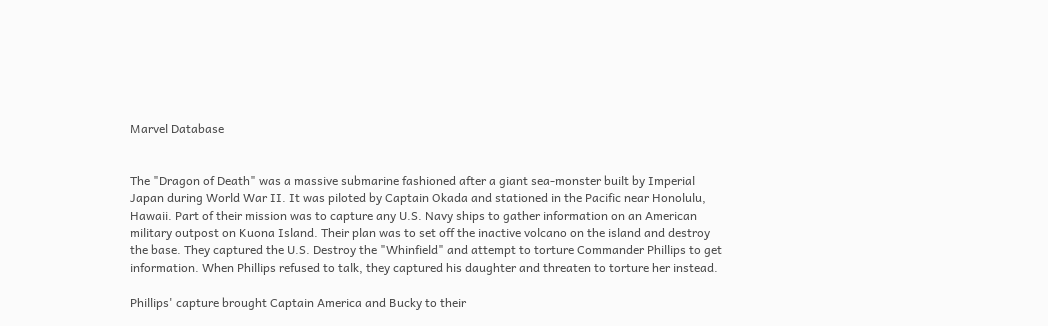Marvel Database


The "Dragon of Death" was a massive submarine fashioned after a giant sea-monster built by Imperial Japan during World War II. It was piloted by Captain Okada and stationed in the Pacific near Honolulu, Hawaii. Part of their mission was to capture any U.S. Navy ships to gather information on an American military outpost on Kuona Island. Their plan was to set off the inactive volcano on the island and destroy the base. They captured the U.S. Destroy the "Whinfield" and attempt to torture Commander Phillips to get information. When Phillips refused to talk, they captured his daughter and threaten to torture her instead.

Phillips' capture brought Captain America and Bucky to their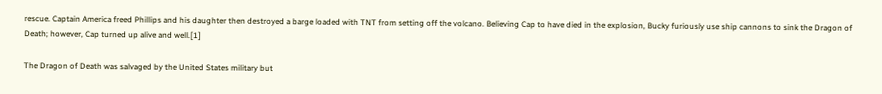rescue. Captain America freed Phillips and his daughter then destroyed a barge loaded with TNT from setting off the volcano. Believing Cap to have died in the explosion, Bucky furiously use ship cannons to sink the Dragon of Death; however, Cap turned up alive and well.[1]

The Dragon of Death was salvaged by the United States military but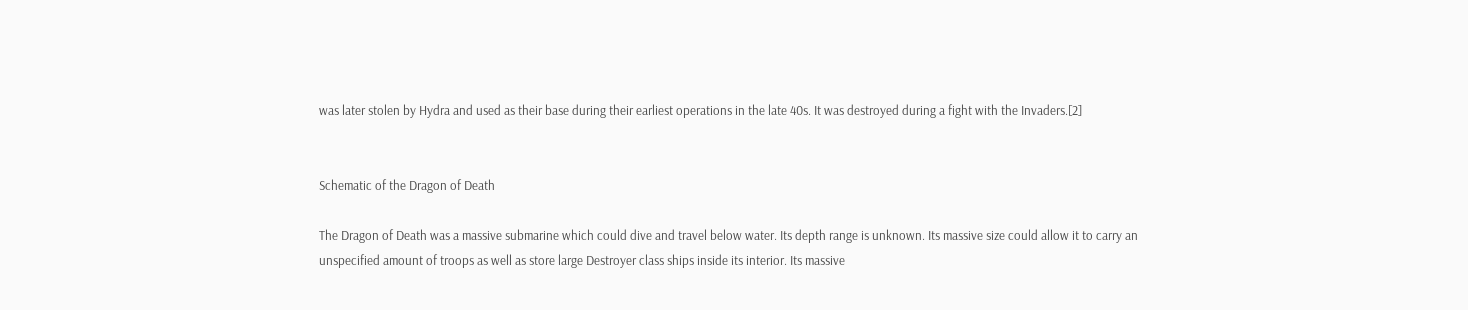was later stolen by Hydra and used as their base during their earliest operations in the late 40s. It was destroyed during a fight with the Invaders.[2]


Schematic of the Dragon of Death

The Dragon of Death was a massive submarine which could dive and travel below water. Its depth range is unknown. Its massive size could allow it to carry an unspecified amount of troops as well as store large Destroyer class ships inside its interior. Its massive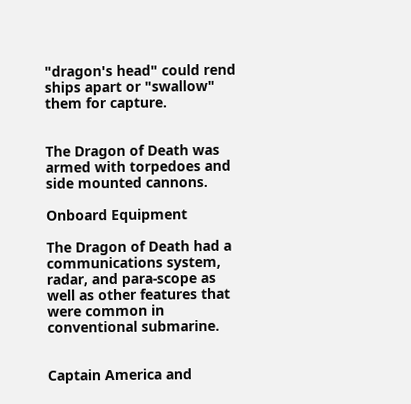"dragon's head" could rend ships apart or "swallow" them for capture.


The Dragon of Death was armed with torpedoes and side mounted cannons.

Onboard Equipment

The Dragon of Death had a communications system, radar, and para-scope as well as other features that were common in conventional submarine.


Captain America and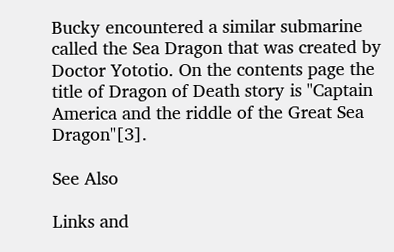Bucky encountered a similar submarine called the Sea Dragon that was created by Doctor Yototio. On the contents page the title of Dragon of Death story is "Captain America and the riddle of the Great Sea Dragon"[3].

See Also

Links and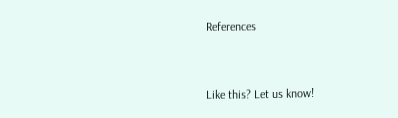References


Like this? Let us know!